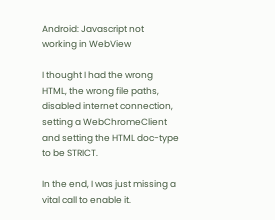Android: Javascript not working in WebView

I thought I had the wrong HTML, the wrong file paths, disabled internet connection, setting a WebChromeClient and setting the HTML doc-type to be STRICT.

In the end, I was just missing a vital call to enable it.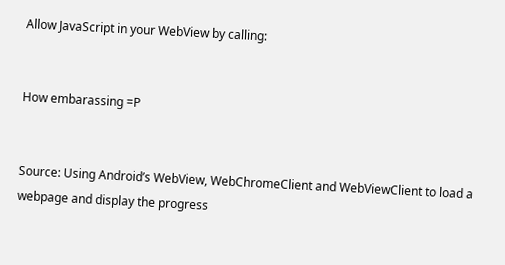Allow JavaScript in your WebView by calling:


How embarassing =P


Source: Using Android’s WebView, WebChromeClient and WebViewClient to load a webpage and display the progress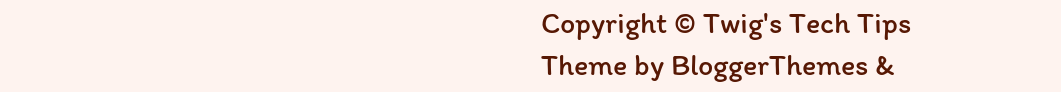Copyright © Twig's Tech Tips
Theme by BloggerThemes &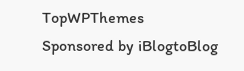TopWPThemes Sponsored by iBlogtoBlog